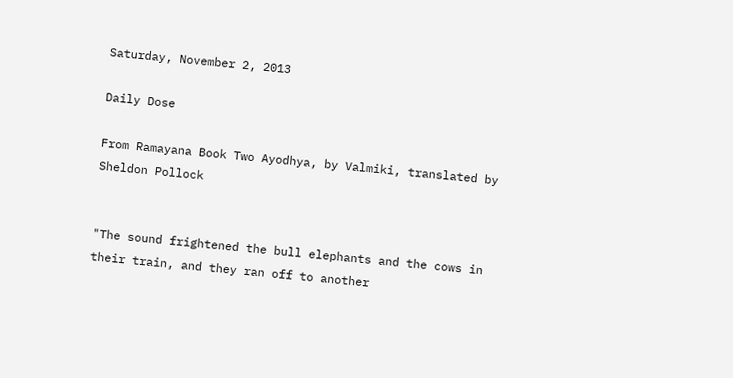Saturday, November 2, 2013

Daily Dose

From Ramayana Book Two Ayodhya, by Valmiki, translated by Sheldon Pollock


"The sound frightened the bull elephants and the cows in their train, and they ran off to another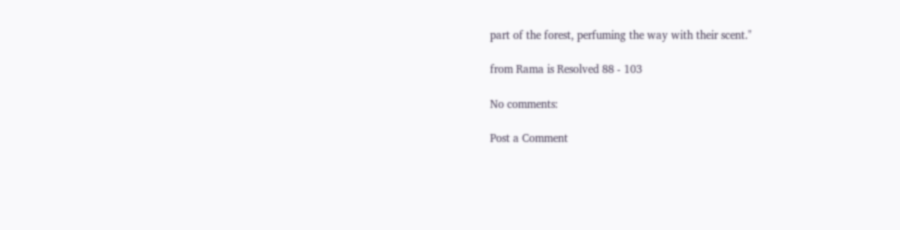part of the forest, perfuming the way with their scent."

from Rama is Resolved 88 - 103

No comments:

Post a Comment